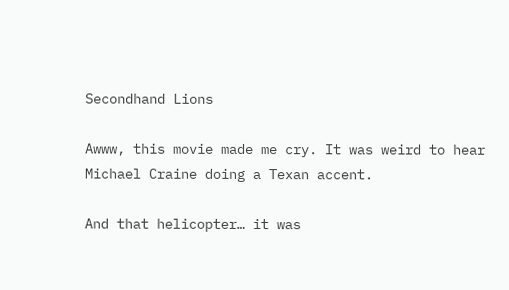Secondhand Lions

Awww, this movie made me cry. It was weird to hear Michael Craine doing a Texan accent.

And that helicopter… it was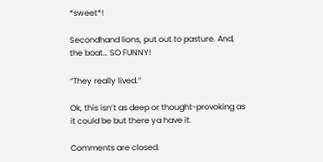*sweet*!

Secondhand lions, put out to pasture. And, the boat… SO FUNNY!

“They really lived.”

Ok, this isn’t as deep or thought-provoking as it could be but there ya have it.

Comments are closed.